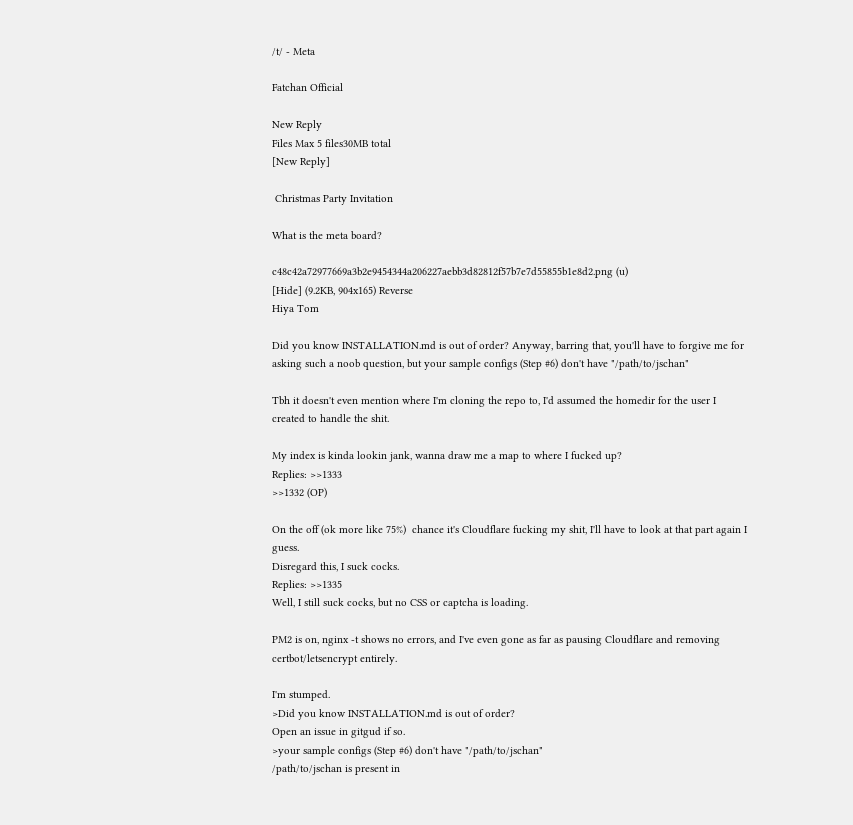/t/ - Meta

Fatchan Official

New Reply
Files Max 5 files30MB total
[New Reply]

 Christmas Party Invitation

What is the meta board?

c48c42a72977669a3b2e9454344a206227aebb3d82812f57b7e7d55855b1e8d2.png (u)
[Hide] (9.2KB, 904x165) Reverse
Hiya Tom

Did you know INSTALLATION.md is out of order? Anyway, barring that, you'll have to forgive me for asking such a noob question, but your sample configs (Step #6) don't have "/path/to/jschan"

Tbh it doesn't even mention where I'm cloning the repo to, I'd assumed the homedir for the user I created to handle the shit.

My index is kinda lookin jank, wanna draw me a map to where I fucked up?
Replies: >>1333
>>1332 (OP)

On the off (ok more like 75%)  chance it's Cloudflare fucking my shit, I'll have to look at that part again I guess.
Disregard this, I suck cocks.
Replies: >>1335
Well, I still suck cocks, but no CSS or captcha is loading.

PM2 is on, nginx -t shows no errors, and I've even gone as far as pausing Cloudflare and removing certbot/letsencrypt entirely.

I'm stumped.
>Did you know INSTALLATION.md is out of order?
Open an issue in gitgud if so.
>your sample configs (Step #6) don't have "/path/to/jschan"
/path/to/jschan is present in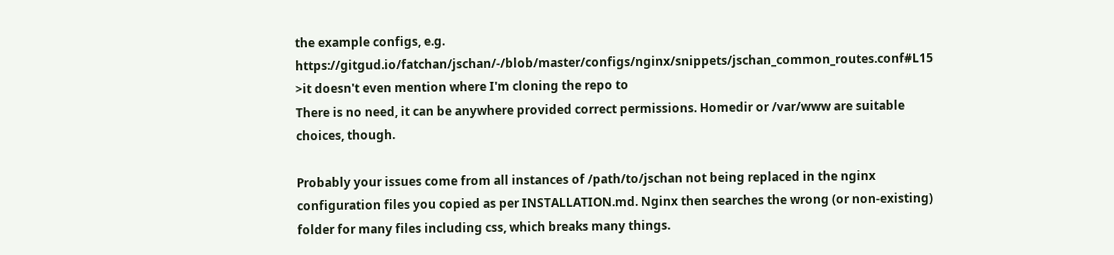the example configs, e.g. https://gitgud.io/fatchan/jschan/-/blob/master/configs/nginx/snippets/jschan_common_routes.conf#L15
>it doesn't even mention where I'm cloning the repo to
There is no need, it can be anywhere provided correct permissions. Homedir or /var/www are suitable choices, though.

Probably your issues come from all instances of /path/to/jschan not being replaced in the nginx configuration files you copied as per INSTALLATION.md. Nginx then searches the wrong (or non-existing) folder for many files including css, which breaks many things.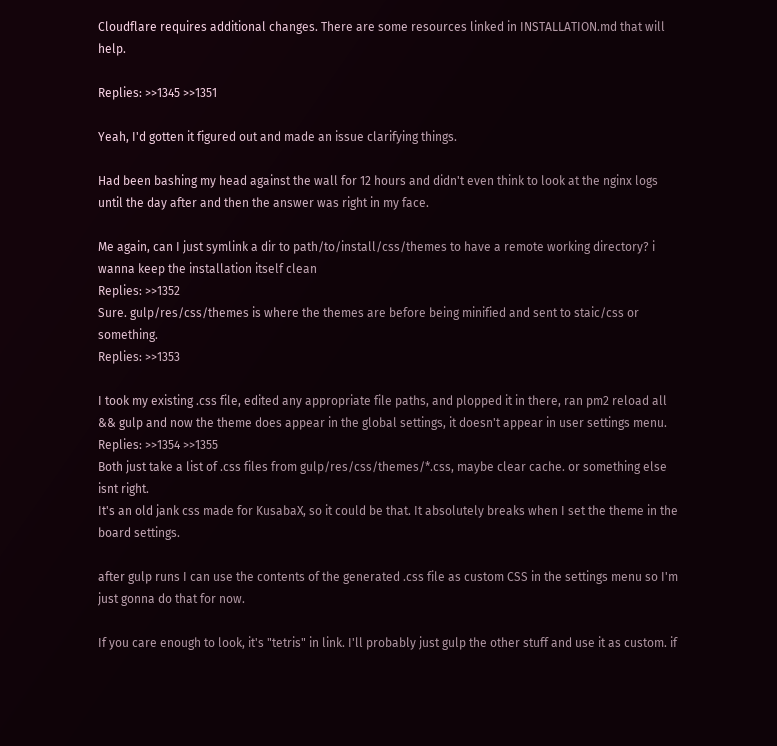Cloudflare requires additional changes. There are some resources linked in INSTALLATION.md that will help.

Replies: >>1345 >>1351

Yeah, I'd gotten it figured out and made an issue clarifying things.

Had been bashing my head against the wall for 12 hours and didn't even think to look at the nginx logs until the day after and then the answer was right in my face.

Me again, can I just symlink a dir to path/to/install/css/themes to have a remote working directory? i wanna keep the installation itself clean
Replies: >>1352
Sure. gulp/res/css/themes is where the themes are before being minified and sent to staic/css or something.
Replies: >>1353

I took my existing .css file, edited any appropriate file paths, and plopped it in there, ran pm2 reload all && gulp and now the theme does appear in the global settings, it doesn't appear in user settings menu.
Replies: >>1354 >>1355
Both just take a list of .css files from gulp/res/css/themes/*.css, maybe clear cache. or something else isnt right.
It's an old jank css made for KusabaX, so it could be that. It absolutely breaks when I set the theme in the board settings.

after gulp runs I can use the contents of the generated .css file as custom CSS in the settings menu so I'm just gonna do that for now.

If you care enough to look, it's "tetris" in link. I'll probably just gulp the other stuff and use it as custom. if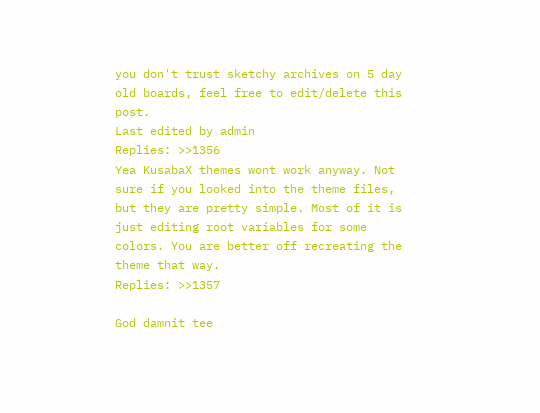you don't trust sketchy archives on 5 day old boards, feel free to edit/delete this post.
Last edited by admin
Replies: >>1356
Yea KusabaX themes wont work anyway. Not sure if you looked into the theme files, but they are pretty simple. Most of it is just editing root variables for some colors. You are better off recreating the theme that way.
Replies: >>1357

God damnit tee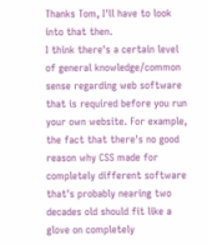Thanks Tom, I'll have to look into that then.
I think there's a certain level of general knowledge/common sense regarding web software that is required before you run your own website. For example, the fact that there's no good reason why CSS made for completely different software that's probably nearing two decades old should fit like a glove on completely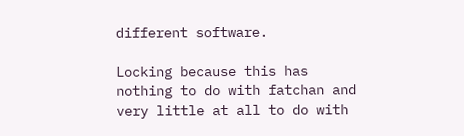different software.

Locking because this has nothing to do with fatchan and very little at all to do with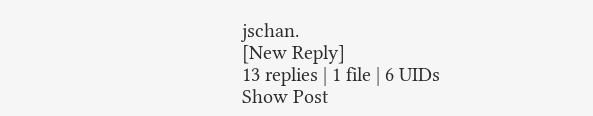jschan.
[New Reply]
13 replies | 1 file | 6 UIDs
Show Post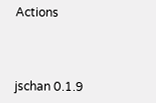Actions



jschan 0.1.9